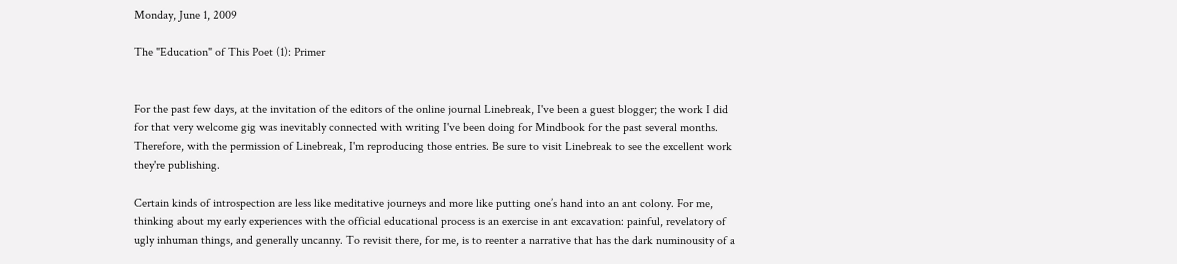Monday, June 1, 2009

The "Education" of This Poet (1): Primer


For the past few days, at the invitation of the editors of the online journal Linebreak, I've been a guest blogger; the work I did for that very welcome gig was inevitably connected with writing I've been doing for Mindbook for the past several months. Therefore, with the permission of Linebreak, I'm reproducing those entries. Be sure to visit Linebreak to see the excellent work they're publishing.

Certain kinds of introspection are less like meditative journeys and more like putting one’s hand into an ant colony. For me, thinking about my early experiences with the official educational process is an exercise in ant excavation: painful, revelatory of ugly inhuman things, and generally uncanny. To revisit there, for me, is to reenter a narrative that has the dark numinousity of a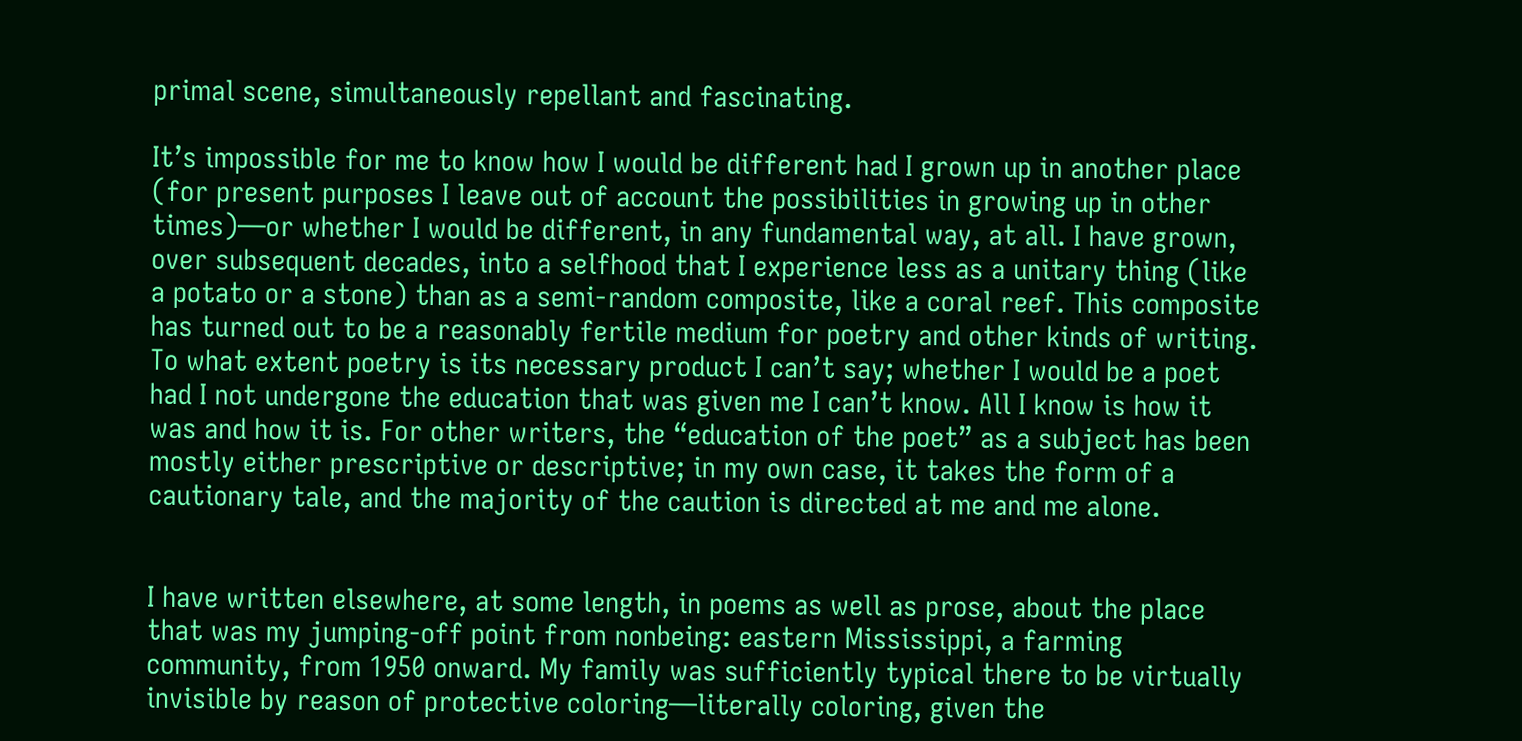primal scene, simultaneously repellant and fascinating.

It’s impossible for me to know how I would be different had I grown up in another place (for present purposes I leave out of account the possibilities in growing up in other times)—or whether I would be different, in any fundamental way, at all. I have grown, over subsequent decades, into a selfhood that I experience less as a unitary thing (like a potato or a stone) than as a semi-random composite, like a coral reef. This composite has turned out to be a reasonably fertile medium for poetry and other kinds of writing. To what extent poetry is its necessary product I can’t say; whether I would be a poet had I not undergone the education that was given me I can’t know. All I know is how it was and how it is. For other writers, the “education of the poet” as a subject has been mostly either prescriptive or descriptive; in my own case, it takes the form of a cautionary tale, and the majority of the caution is directed at me and me alone.


I have written elsewhere, at some length, in poems as well as prose, about the place that was my jumping-off point from nonbeing: eastern Mississippi, a farming community, from 1950 onward. My family was sufficiently typical there to be virtually invisible by reason of protective coloring—literally coloring, given the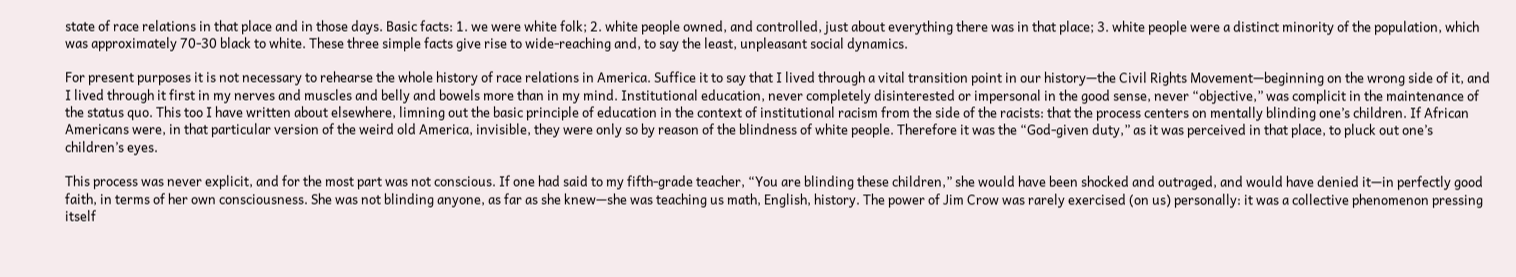state of race relations in that place and in those days. Basic facts: 1. we were white folk; 2. white people owned, and controlled, just about everything there was in that place; 3. white people were a distinct minority of the population, which was approximately 70-30 black to white. These three simple facts give rise to wide-reaching and, to say the least, unpleasant social dynamics.

For present purposes it is not necessary to rehearse the whole history of race relations in America. Suffice it to say that I lived through a vital transition point in our history—the Civil Rights Movement—beginning on the wrong side of it, and I lived through it first in my nerves and muscles and belly and bowels more than in my mind. Institutional education, never completely disinterested or impersonal in the good sense, never “objective,” was complicit in the maintenance of the status quo. This too I have written about elsewhere, limning out the basic principle of education in the context of institutional racism from the side of the racists: that the process centers on mentally blinding one’s children. If African Americans were, in that particular version of the weird old America, invisible, they were only so by reason of the blindness of white people. Therefore it was the “God-given duty,” as it was perceived in that place, to pluck out one’s children’s eyes.

This process was never explicit, and for the most part was not conscious. If one had said to my fifth-grade teacher, “You are blinding these children,” she would have been shocked and outraged, and would have denied it—in perfectly good faith, in terms of her own consciousness. She was not blinding anyone, as far as she knew—she was teaching us math, English, history. The power of Jim Crow was rarely exercised (on us) personally: it was a collective phenomenon pressing itself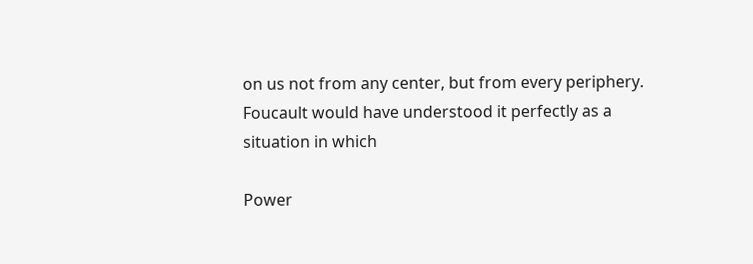on us not from any center, but from every periphery. Foucault would have understood it perfectly as a situation in which

Power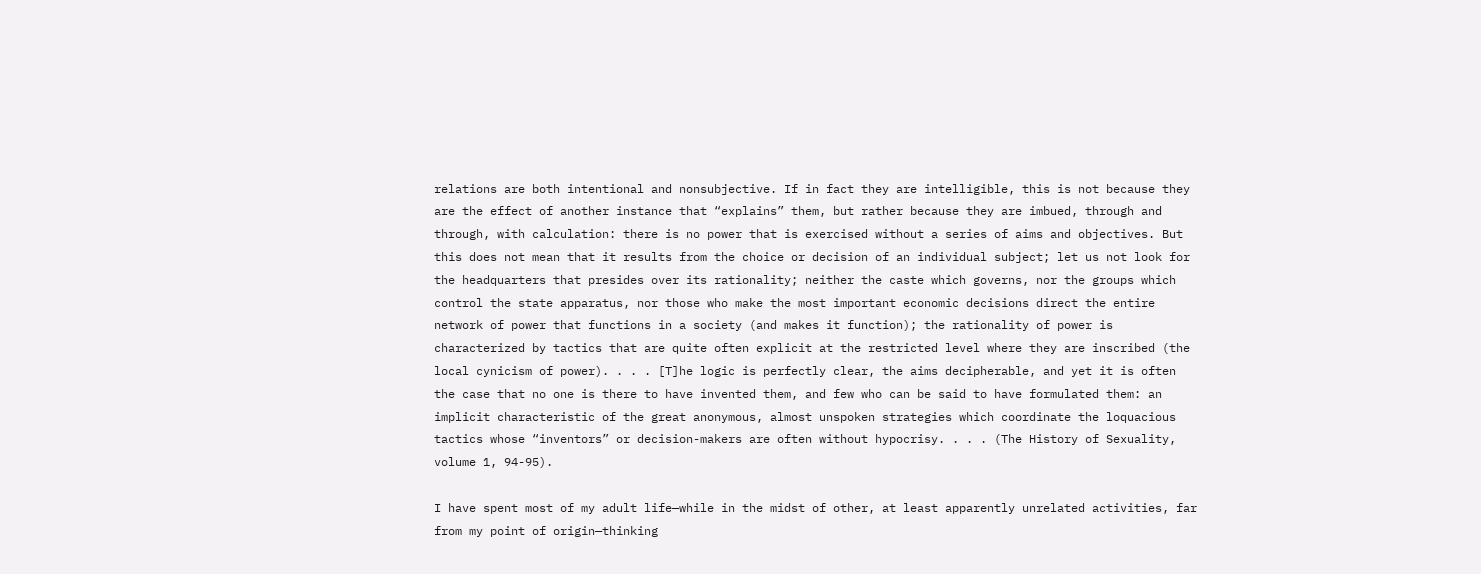relations are both intentional and nonsubjective. If in fact they are intelligible, this is not because they are the effect of another instance that “explains” them, but rather because they are imbued, through and through, with calculation: there is no power that is exercised without a series of aims and objectives. But this does not mean that it results from the choice or decision of an individual subject; let us not look for the headquarters that presides over its rationality; neither the caste which governs, nor the groups which control the state apparatus, nor those who make the most important economic decisions direct the entire network of power that functions in a society (and makes it function); the rationality of power is characterized by tactics that are quite often explicit at the restricted level where they are inscribed (the local cynicism of power). . . . [T]he logic is perfectly clear, the aims decipherable, and yet it is often the case that no one is there to have invented them, and few who can be said to have formulated them: an implicit characteristic of the great anonymous, almost unspoken strategies which coordinate the loquacious tactics whose “inventors” or decision-makers are often without hypocrisy. . . . (The History of Sexuality, volume 1, 94-95).

I have spent most of my adult life—while in the midst of other, at least apparently unrelated activities, far from my point of origin—thinking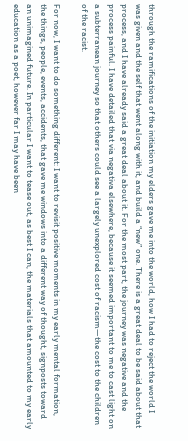through the ramifications of the initiation my elders gave me into the world, how I had to reject the world I was given and the self that went along with it, and build a “new” one. There is a great deal to be said about that process, and I have already said a great deal about it. For the most part, the journey was negative and the process painful. I have detailed that via negativa elsewhere, because it seemed important to me to cast light on a subterranean journey so that others could see a largely unexplored cost of racism—the cost to the children of the racist.

For now, I want to do something different: I want to revisit positive moments in my early mental formation, the things, people, events, accidents, that gave me windows into a different way of thought, signposts toward an unimagined future. In particular I want to tease out, as best I can, the materials that amounted to my early education as a poet, however far I may have been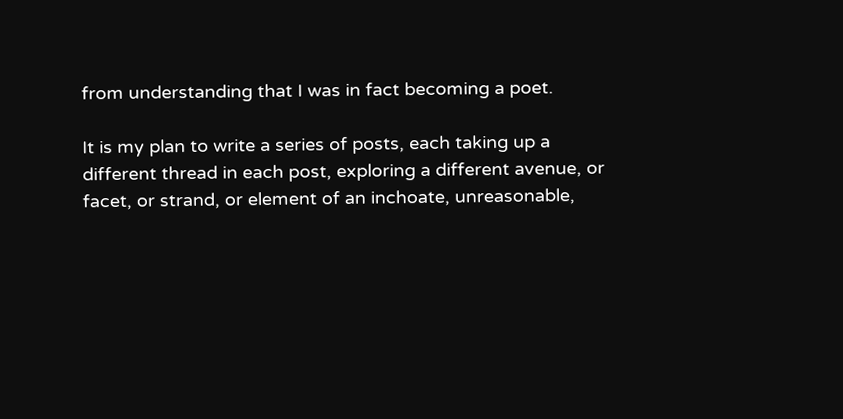from understanding that I was in fact becoming a poet.

It is my plan to write a series of posts, each taking up a different thread in each post, exploring a different avenue, or facet, or strand, or element of an inchoate, unreasonable,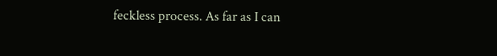feckless process. As far as I can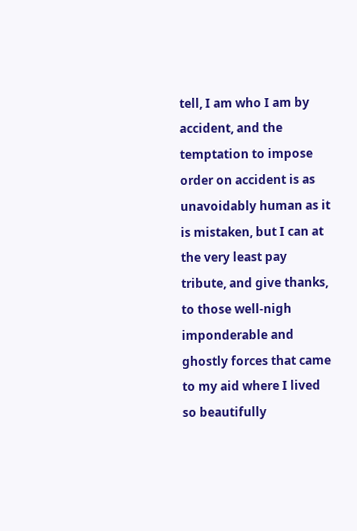tell, I am who I am by accident, and the temptation to impose order on accident is as unavoidably human as it is mistaken, but I can at the very least pay tribute, and give thanks, to those well-nigh imponderable and ghostly forces that came to my aid where I lived so beautifully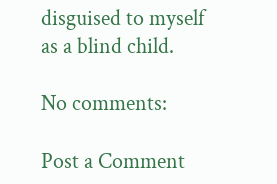disguised to myself as a blind child.

No comments:

Post a Comment